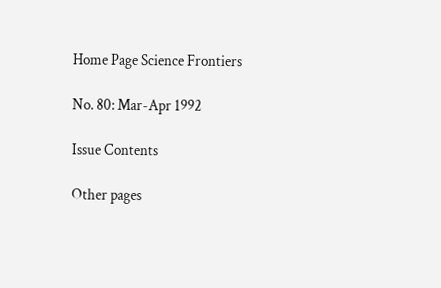Home Page Science Frontiers

No. 80: Mar-Apr 1992

Issue Contents

Other pages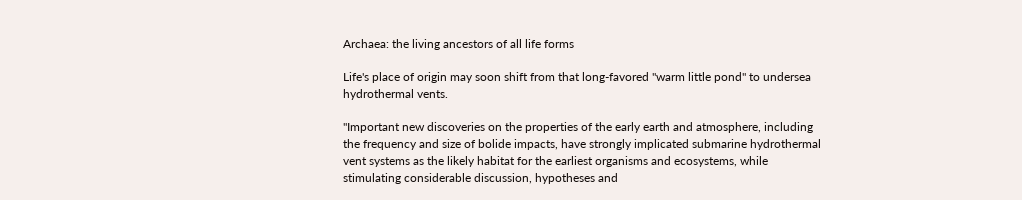Archaea: the living ancestors of all life forms

Life's place of origin may soon shift from that long-favored "warm little pond" to undersea hydrothermal vents.

"Important new discoveries on the properties of the early earth and atmosphere, including the frequency and size of bolide impacts, have strongly implicated submarine hydrothermal vent systems as the likely habitat for the earliest organisms and ecosystems, while stimulating considerable discussion, hypotheses and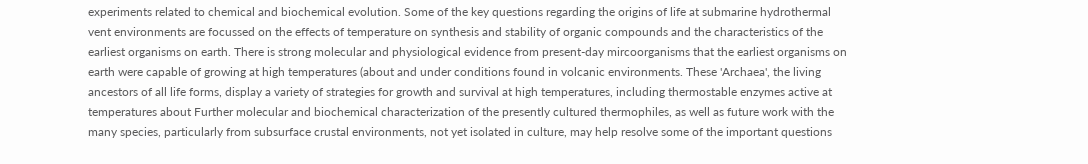experiments related to chemical and biochemical evolution. Some of the key questions regarding the origins of life at submarine hydrothermal vent environments are focussed on the effects of temperature on synthesis and stability of organic compounds and the characteristics of the earliest organisms on earth. There is strong molecular and physiological evidence from present-day mircoorganisms that the earliest organisms on earth were capable of growing at high temperatures (about and under conditions found in volcanic environments. These 'Archaea', the living ancestors of all life forms, display a variety of strategies for growth and survival at high temperatures, including thermostable enzymes active at temperatures about Further molecular and biochemical characterization of the presently cultured thermophiles, as well as future work with the many species, particularly from subsurface crustal environments, not yet isolated in culture, may help resolve some of the important questions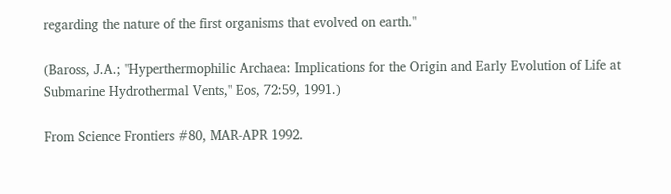regarding the nature of the first organisms that evolved on earth."

(Baross, J.A.; "Hyperthermophilic Archaea: Implications for the Origin and Early Evolution of Life at Submarine Hydrothermal Vents," Eos, 72:59, 1991.)

From Science Frontiers #80, MAR-APR 1992.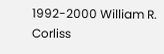1992-2000 William R. Corliss